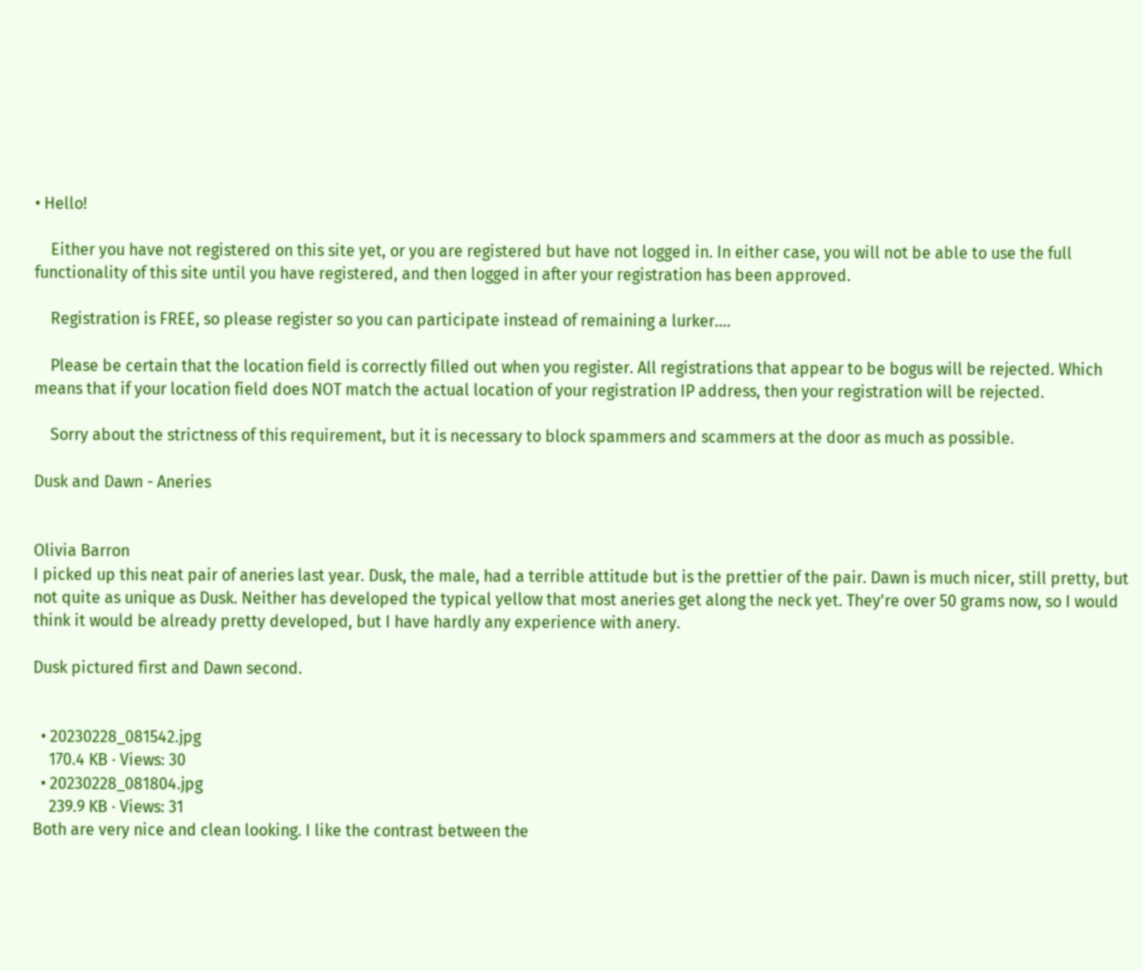• Hello!

    Either you have not registered on this site yet, or you are registered but have not logged in. In either case, you will not be able to use the full functionality of this site until you have registered, and then logged in after your registration has been approved.

    Registration is FREE, so please register so you can participate instead of remaining a lurker....

    Please be certain that the location field is correctly filled out when you register. All registrations that appear to be bogus will be rejected. Which means that if your location field does NOT match the actual location of your registration IP address, then your registration will be rejected.

    Sorry about the strictness of this requirement, but it is necessary to block spammers and scammers at the door as much as possible.

Dusk and Dawn - Aneries


Olivia Barron
I picked up this neat pair of aneries last year. Dusk, the male, had a terrible attitude but is the prettier of the pair. Dawn is much nicer, still pretty, but not quite as unique as Dusk. Neither has developed the typical yellow that most aneries get along the neck yet. They're over 50 grams now, so I would think it would be already pretty developed, but I have hardly any experience with anery.

Dusk pictured first and Dawn second.


  • 20230228_081542.jpg
    170.4 KB · Views: 30
  • 20230228_081804.jpg
    239.9 KB · Views: 31
Both are very nice and clean looking. I like the contrast between the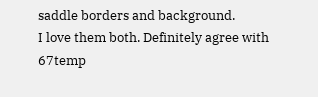saddle borders and background.
I love them both. Definitely agree with 67temp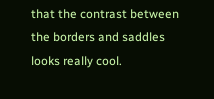that the contrast between the borders and saddles looks really cool.